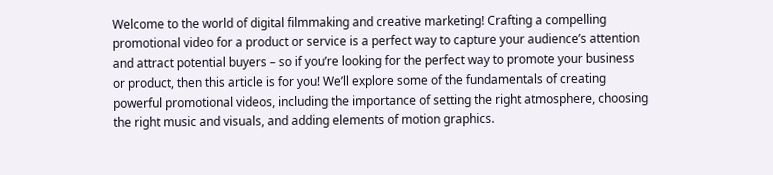Welcome to the world of digital filmmaking and creative marketing! Crafting a compelling promotional video for a product or service is a perfect way to capture your audience’s attention and attract potential buyers – so if you’re looking for the perfect way to promote your business or product, then this article is for you! We’ll explore some of the fundamentals of creating powerful promotional videos, including the importance of setting the right atmosphere, choosing the right music and visuals, and adding elements of motion graphics.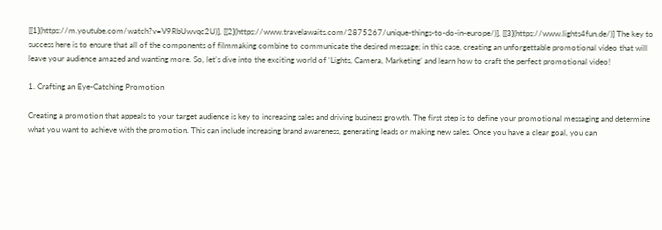[[1](https://m.youtube.com/watch?v=V9RbUwvqc2U)], [[2](https://www.travelawaits.com/2875267/unique-things-to-do-in-europe/)], [[3](https://www.lights4fun.de/)] The key to success here is to ensure that all of the components of filmmaking combine to communicate the desired message; in this case, creating an unforgettable promotional video that will leave your audience amazed and wanting more. So, let’s dive into the exciting world of ‘Lights, Camera, Marketing’ and learn how to craft the perfect promotional video!

1. Crafting an Eye-Catching Promotion

Creating a promotion that appeals to your target audience is key to increasing sales and driving business growth. The first step is to define your promotional messaging and determine what you want to achieve with the promotion. This can include increasing brand awareness, generating leads or making new sales. Once you have a clear goal, you can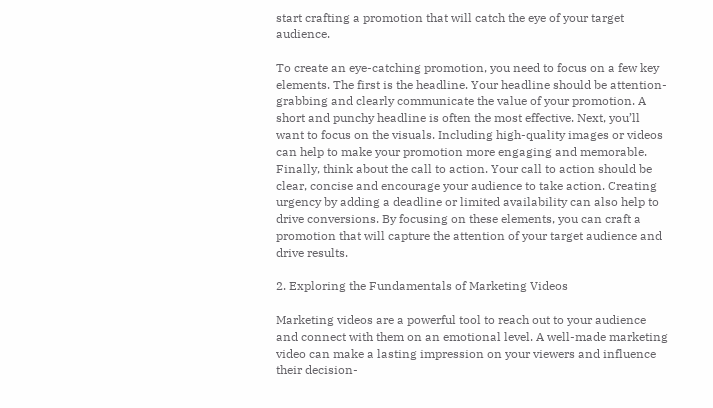start crafting a promotion that will catch the eye of your target audience.

To create an eye-catching promotion, you need to focus on a few key elements. The first is the headline. Your headline should be attention-grabbing and clearly communicate the value of your promotion. A short and punchy headline is often the most effective. Next, you’ll want to focus on the visuals. Including high-quality images or videos can help to make your promotion more engaging and memorable. Finally, think about the call to action. Your call to action should be clear, concise and encourage your audience to take action. Creating urgency by adding a deadline or limited availability can also help to drive conversions. By focusing on these elements, you can craft a promotion that will capture the attention of your target audience and drive results.

2. Exploring the Fundamentals of Marketing Videos

Marketing videos are a powerful tool to reach out to your audience and connect with them on an emotional level. A well-made marketing video can make a lasting impression on your viewers and influence their decision-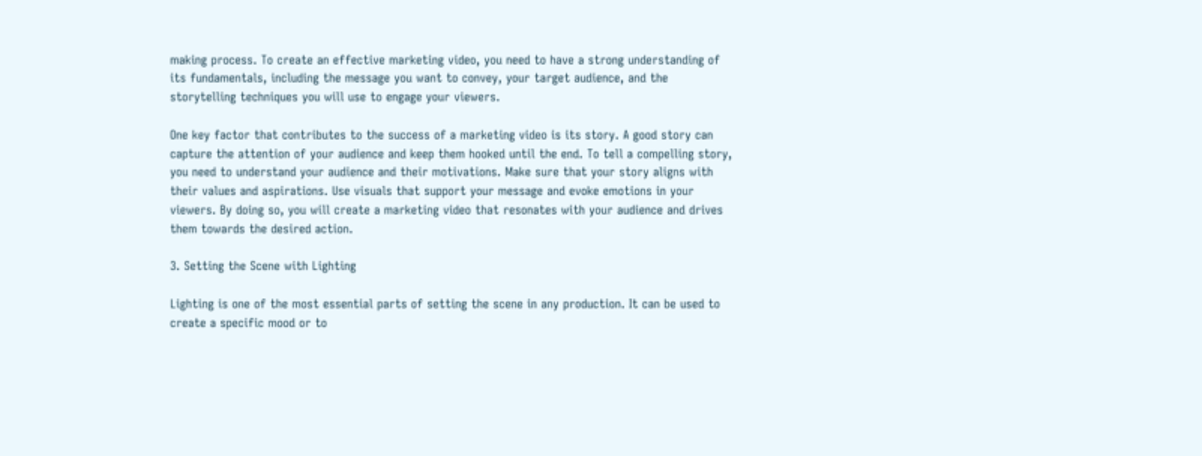making process. To create an effective marketing video, you need to have a strong understanding of its fundamentals, including the message you want to convey, your target audience, and the storytelling techniques you will use to engage your viewers.

One key factor that contributes to the success of a marketing video is its story. A good story can capture the attention of your audience and keep them hooked until the end. To tell a compelling story, you need to understand your audience and their motivations. Make sure that your story aligns with their values and aspirations. Use visuals that support your message and evoke emotions in your viewers. By doing so, you will create a marketing video that resonates with your audience and drives them towards the desired action.

3. Setting the Scene with Lighting

Lighting is one of the most essential parts of setting the scene in any production. It can be used to create a specific mood or to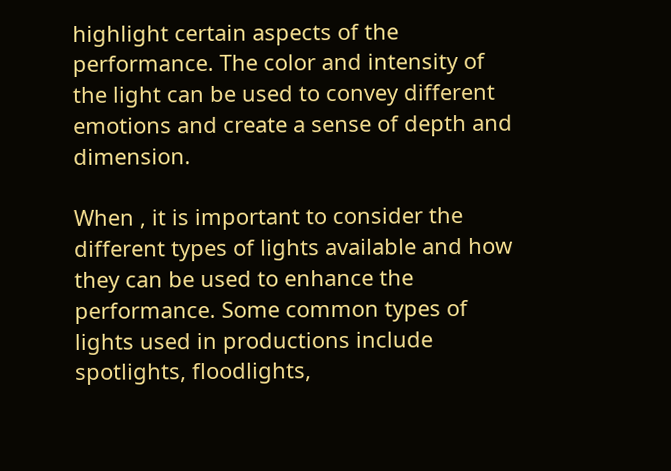highlight certain aspects of the performance. The color and intensity of the light can be used to convey different emotions and create a sense of depth and dimension.

When , it is important to consider the different types of lights available and how they can be used to enhance the performance. Some common types of lights used in productions include spotlights, floodlights,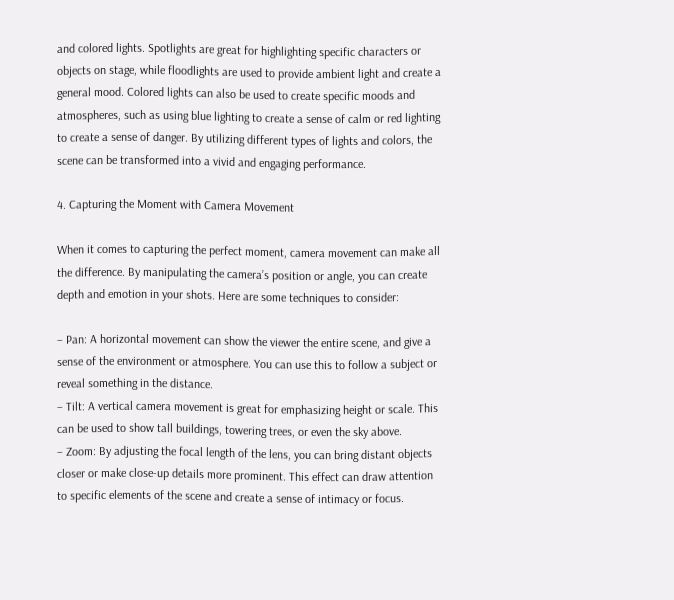and colored lights. Spotlights are great for highlighting specific characters or objects on stage, while floodlights are used to provide ambient light and create a general mood. Colored lights can also be used to create specific moods and atmospheres, such as using blue lighting to create a sense of calm or red lighting to create a sense of danger. By utilizing different types of lights and colors, the scene can be transformed into a vivid and engaging performance.

4. Capturing the Moment with Camera Movement

When it comes to capturing the perfect moment, camera movement can make all the difference. By manipulating the camera’s position or angle, you can create depth and emotion in your shots. Here are some techniques to consider:

– Pan: A horizontal movement can show the viewer the entire scene, and give a sense of the environment or atmosphere. You can use this to follow a subject or reveal something in the distance.
– Tilt: A vertical camera movement is great for emphasizing height or scale. This can be used to show tall buildings, towering trees, or even the sky above.
– Zoom: By adjusting the focal length of the lens, you can bring distant objects closer or make close-up details more prominent. This effect can draw attention to specific elements of the scene and create a sense of intimacy or focus.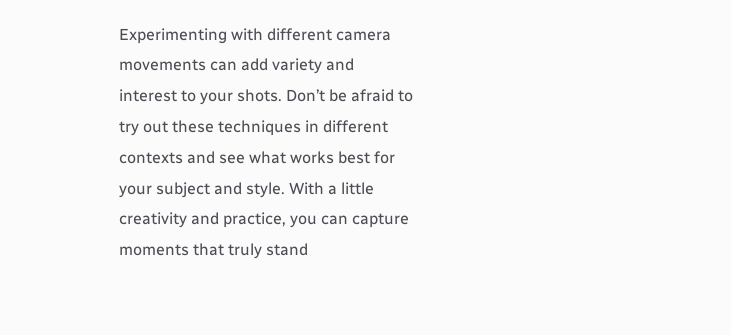Experimenting with different camera movements can add variety and interest to your shots. Don’t be afraid to try out these techniques in different contexts and see what works best for your subject and style. With a little creativity and practice, you can capture moments that truly stand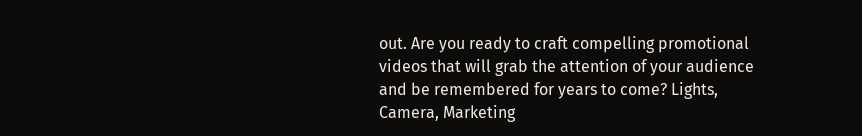out. Are you ready to craft compelling promotional videos that will grab the attention of your audience and be remembered for years to come? Lights, Camera, Marketing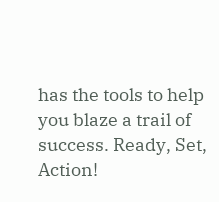has the tools to help you blaze a trail of success. Ready, Set, Action!